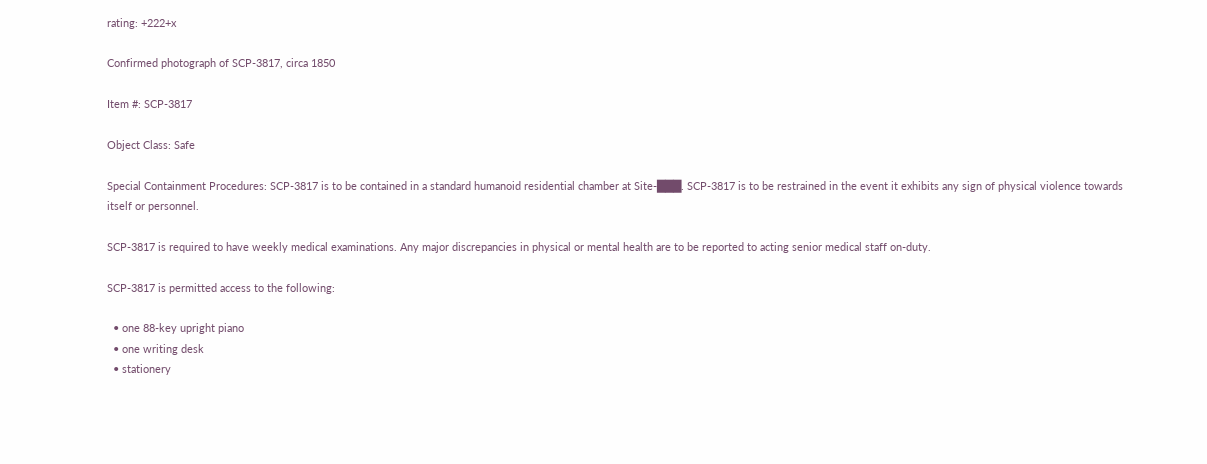rating: +222+x

Confirmed photograph of SCP-3817, circa 1850

Item #: SCP-3817

Object Class: Safe

Special Containment Procedures: SCP-3817 is to be contained in a standard humanoid residential chamber at Site-███. SCP-3817 is to be restrained in the event it exhibits any sign of physical violence towards itself or personnel.

SCP-3817 is required to have weekly medical examinations. Any major discrepancies in physical or mental health are to be reported to acting senior medical staff on-duty.

SCP-3817 is permitted access to the following:

  • one 88-key upright piano
  • one writing desk
  • stationery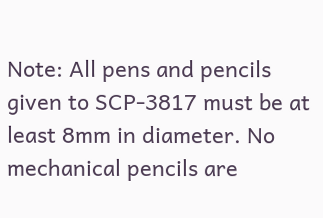Note: All pens and pencils given to SCP-3817 must be at least 8mm in diameter. No mechanical pencils are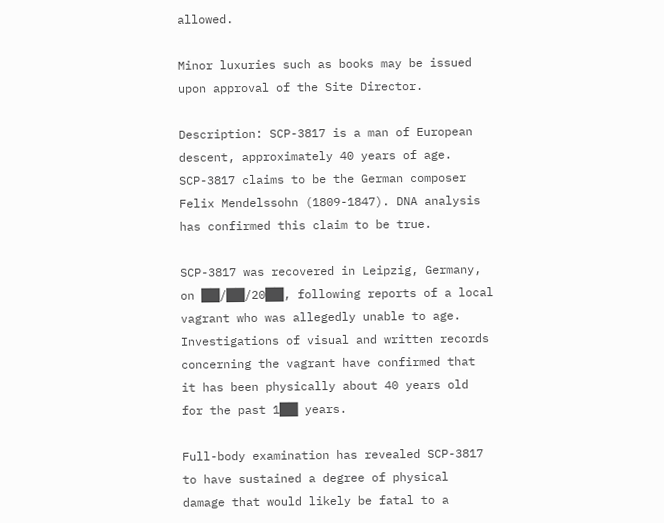allowed.

Minor luxuries such as books may be issued upon approval of the Site Director.

Description: SCP-3817 is a man of European descent, approximately 40 years of age. SCP-3817 claims to be the German composer Felix Mendelssohn (1809-1847). DNA analysis has confirmed this claim to be true.

SCP-3817 was recovered in Leipzig, Germany, on ██/██/20██, following reports of a local vagrant who was allegedly unable to age. Investigations of visual and written records concerning the vagrant have confirmed that it has been physically about 40 years old for the past 1██ years.

Full-body examination has revealed SCP-3817 to have sustained a degree of physical damage that would likely be fatal to a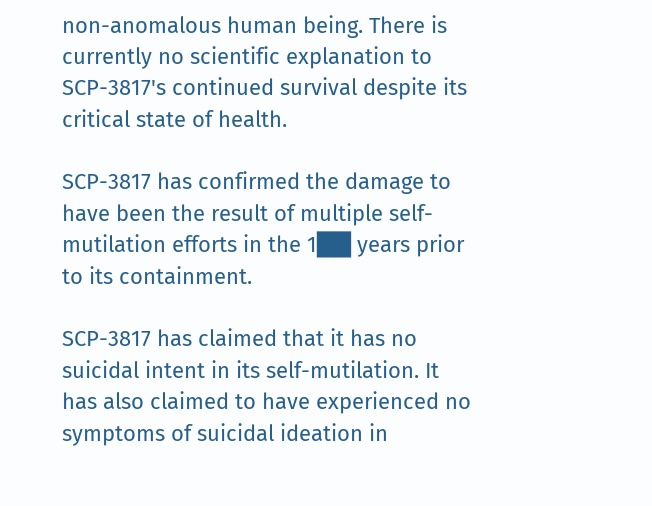non-anomalous human being. There is currently no scientific explanation to SCP-3817's continued survival despite its critical state of health.

SCP-3817 has confirmed the damage to have been the result of multiple self-mutilation efforts in the 1██ years prior to its containment.

SCP-3817 has claimed that it has no suicidal intent in its self-mutilation. It has also claimed to have experienced no symptoms of suicidal ideation in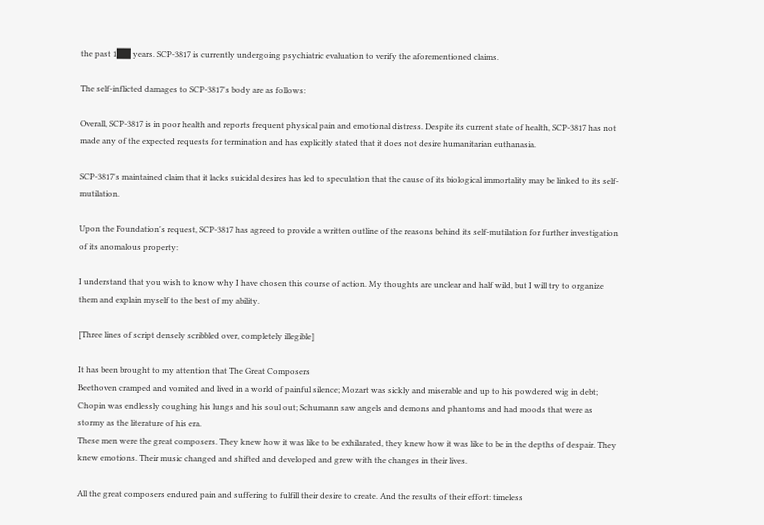the past 1██ years. SCP-3817 is currently undergoing psychiatric evaluation to verify the aforementioned claims.

The self-inflicted damages to SCP-3817's body are as follows:

Overall, SCP-3817 is in poor health and reports frequent physical pain and emotional distress. Despite its current state of health, SCP-3817 has not made any of the expected requests for termination and has explicitly stated that it does not desire humanitarian euthanasia.

SCP-3817's maintained claim that it lacks suicidal desires has led to speculation that the cause of its biological immortality may be linked to its self-mutilation.

Upon the Foundation's request, SCP-3817 has agreed to provide a written outline of the reasons behind its self-mutilation for further investigation of its anomalous property:

I understand that you wish to know why I have chosen this course of action. My thoughts are unclear and half wild, but I will try to organize them and explain myself to the best of my ability.

[Three lines of script densely scribbled over, completely illegible]

It has been brought to my attention that The Great Composers
Beethoven cramped and vomited and lived in a world of painful silence; Mozart was sickly and miserable and up to his powdered wig in debt; Chopin was endlessly coughing his lungs and his soul out; Schumann saw angels and demons and phantoms and had moods that were as stormy as the literature of his era.
These men were the great composers. They knew how it was like to be exhilarated, they knew how it was like to be in the depths of despair. They knew emotions. Their music changed and shifted and developed and grew with the changes in their lives.

All the great composers endured pain and suffering to fulfill their desire to create. And the results of their effort: timeless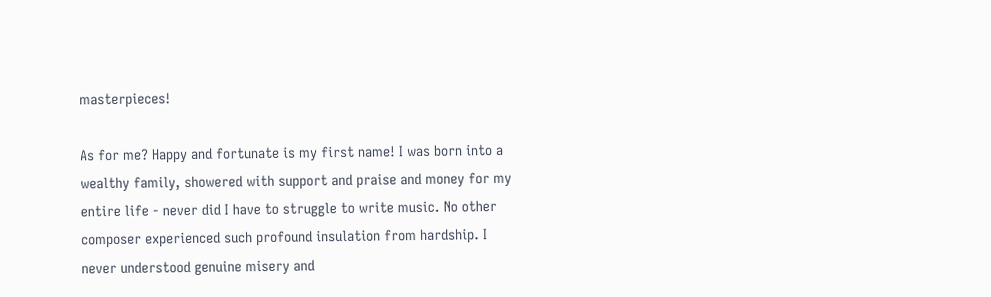masterpieces!

As for me? Happy and fortunate is my first name! I was born into a wealthy family, showered with support and praise and money for my entire life - never did I have to struggle to write music. No other composer experienced such profound insulation from hardship. I never understood genuine misery and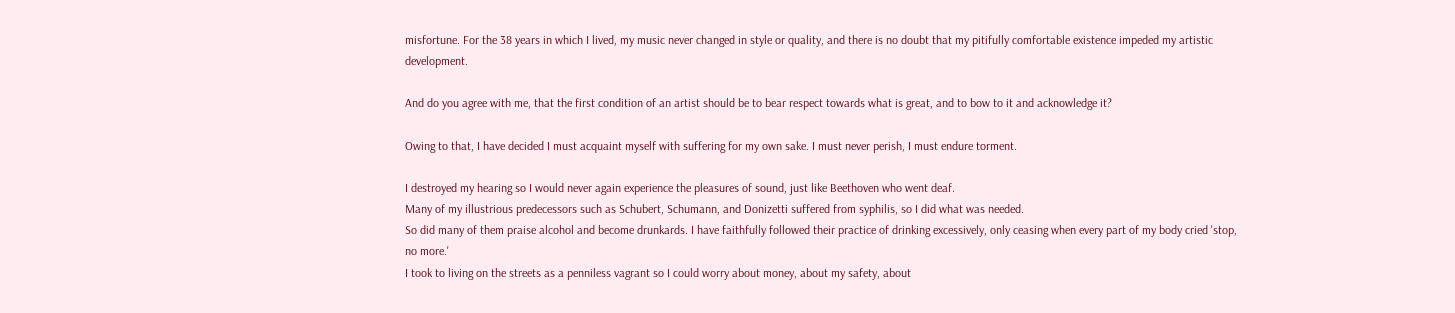misfortune. For the 38 years in which I lived, my music never changed in style or quality, and there is no doubt that my pitifully comfortable existence impeded my artistic development.

And do you agree with me, that the first condition of an artist should be to bear respect towards what is great, and to bow to it and acknowledge it?

Owing to that, I have decided I must acquaint myself with suffering for my own sake. I must never perish, I must endure torment.

I destroyed my hearing so I would never again experience the pleasures of sound, just like Beethoven who went deaf.
Many of my illustrious predecessors such as Schubert, Schumann, and Donizetti suffered from syphilis, so I did what was needed.
So did many of them praise alcohol and become drunkards. I have faithfully followed their practice of drinking excessively, only ceasing when every part of my body cried 'stop, no more.'
I took to living on the streets as a penniless vagrant so I could worry about money, about my safety, about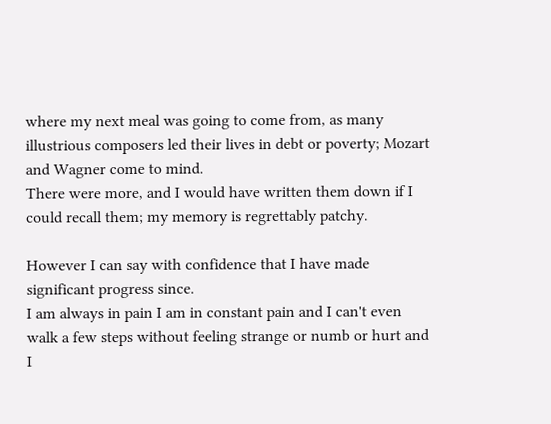where my next meal was going to come from, as many illustrious composers led their lives in debt or poverty; Mozart and Wagner come to mind.
There were more, and I would have written them down if I could recall them; my memory is regrettably patchy.

However I can say with confidence that I have made significant progress since.
I am always in pain I am in constant pain and I can't even walk a few steps without feeling strange or numb or hurt and I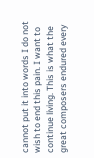cannot put it into words I do not wish to end this pain. I want to continue living. This is what the great composers endured every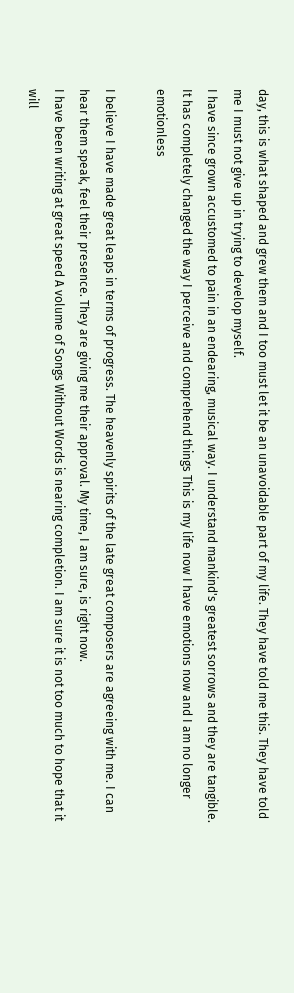day, this is what shaped and grew them and I too must let it be an unavoidable part of my life. They have told me this. They have told me I must not give up in trying to develop myself.
I have since grown accustomed to pain in an endearing, musical way. I understand mankind's greatest sorrows and they are tangible. It has completely changed the way I perceive and comprehend things This is my life now I have emotions now and I am no longer emotionless

I believe I have made great leaps in terms of progress. The heavenly spirits of the late great composers are agreeing with me. I can hear them speak, feel their presence. They are giving me their approval. My time, I am sure, is right now.
I have been writing at great speed A volume of Songs Without Words is nearing completion. I am sure it is not too much to hope that it will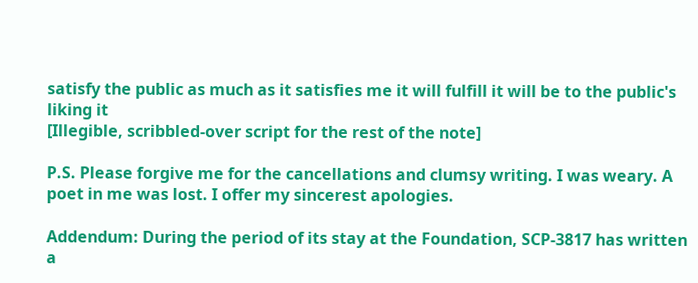satisfy the public as much as it satisfies me it will fulfill it will be to the public's liking it
[Illegible, scribbled-over script for the rest of the note]

P.S. Please forgive me for the cancellations and clumsy writing. I was weary. A poet in me was lost. I offer my sincerest apologies.

Addendum: During the period of its stay at the Foundation, SCP-3817 has written a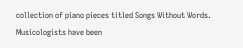collection of piano pieces titled Songs Without Words. Musicologists have been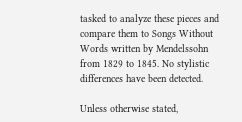tasked to analyze these pieces and compare them to Songs Without Words written by Mendelssohn from 1829 to 1845. No stylistic differences have been detected.

Unless otherwise stated,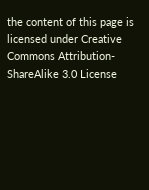the content of this page is licensed under Creative Commons Attribution-ShareAlike 3.0 License